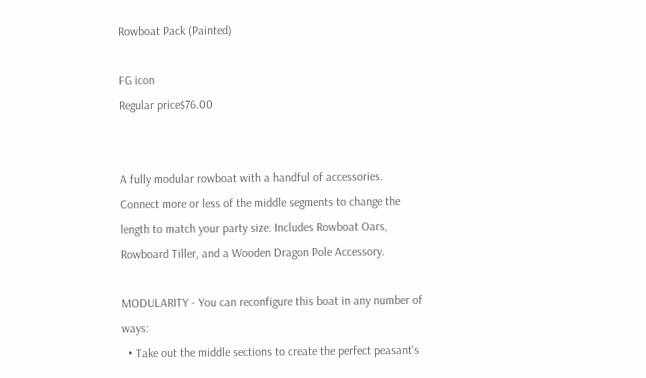Rowboat Pack (Painted)

FG icon
Regular price$76.00


A fully modular rowboat with a handful of accessories. Connect more or less of the middle segments to change the length to match your party size. Includes Rowboat Oars, Rowboard Tiller, and a Wooden Dragon Pole Accessory.

MODULARITY - You can reconfigure this boat in any number of ways:
  • Take out the middle sections to create the perfect peasant's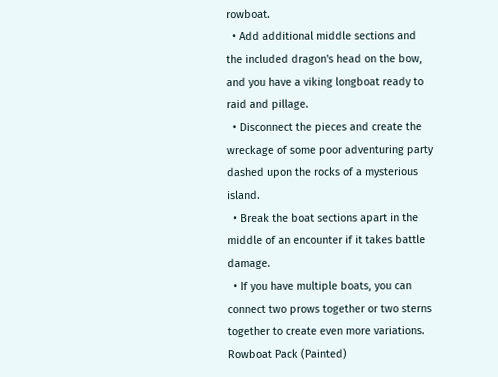rowboat.
  • Add additional middle sections and the included dragon's head on the bow, and you have a viking longboat ready to raid and pillage.
  • Disconnect the pieces and create the wreckage of some poor adventuring party dashed upon the rocks of a mysterious island.
  • Break the boat sections apart in the middle of an encounter if it takes battle damage.
  • If you have multiple boats, you can connect two prows together or two sterns together to create even more variations.
Rowboat Pack (Painted)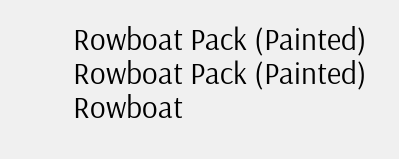Rowboat Pack (Painted)
Rowboat Pack (Painted)
Rowboat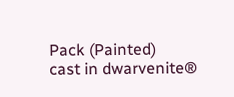Pack (Painted)
cast in dwarvenite®